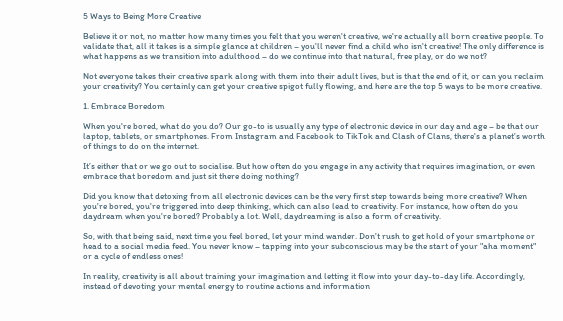5 Ways to Being More Creative

Believe it or not, no matter how many times you felt that you weren't creative, we're actually all born creative people. To validate that, all it takes is a simple glance at children – you'll never find a child who isn't creative! The only difference is what happens as we transition into adulthood – do we continue into that natural, free play, or do we not?

Not everyone takes their creative spark along with them into their adult lives, but is that the end of it, or can you reclaim your creativity? You certainly can get your creative spigot fully flowing, and here are the top 5 ways to be more creative.

1. Embrace Boredom

When you're bored, what do you do? Our go-to is usually any type of electronic device in our day and age – be that our laptop, tablets, or smartphones. From Instagram and Facebook to TikTok and Clash of Clans, there's a planet's worth of things to do on the internet.

It’s either that or we go out to socialise. But how often do you engage in any activity that requires imagination, or even embrace that boredom and just sit there doing nothing?

Did you know that detoxing from all electronic devices can be the very first step towards being more creative? When you're bored, you're triggered into deep thinking, which can also lead to creativity. For instance, how often do you daydream when you're bored? Probably a lot. Well, daydreaming is also a form of creativity.

So, with that being said, next time you feel bored, let your mind wander. Don't rush to get hold of your smartphone or head to a social media feed. You never know – tapping into your subconscious may be the start of your "aha moment" or a cycle of endless ones!

In reality, creativity is all about training your imagination and letting it flow into your day-to-day life. Accordingly, instead of devoting your mental energy to routine actions and information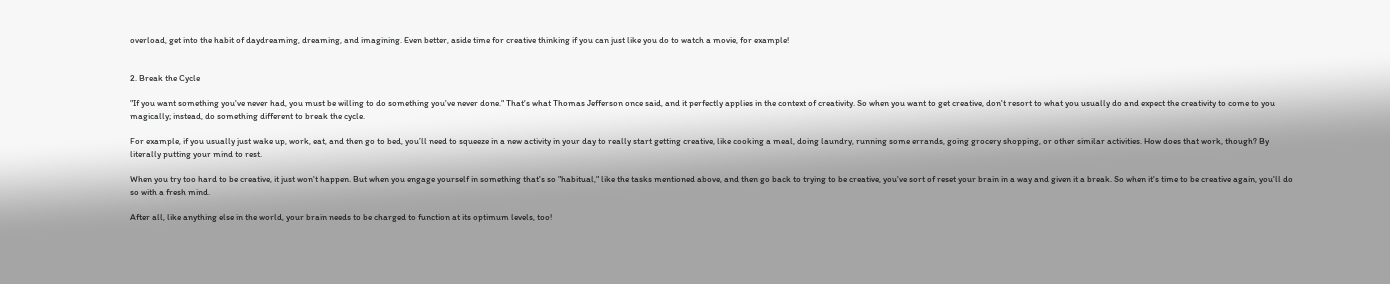overload, get into the habit of daydreaming, dreaming, and imagining. Even better, aside time for creative thinking if you can just like you do to watch a movie, for example!


2. Break the Cycle

"If you want something you've never had, you must be willing to do something you've never done." That's what Thomas Jefferson once said, and it perfectly applies in the context of creativity. So when you want to get creative, don't resort to what you usually do and expect the creativity to come to you magically; instead, do something different to break the cycle.

For example, if you usually just wake up, work, eat, and then go to bed, you’ll need to squeeze in a new activity in your day to really start getting creative, like cooking a meal, doing laundry, running some errands, going grocery shopping, or other similar activities. How does that work, though? By literally putting your mind to rest.

When you try too hard to be creative, it just won't happen. But when you engage yourself in something that's so "habitual," like the tasks mentioned above, and then go back to trying to be creative, you've sort of reset your brain in a way and given it a break. So when it's time to be creative again, you'll do so with a fresh mind.

After all, like anything else in the world, your brain needs to be charged to function at its optimum levels, too!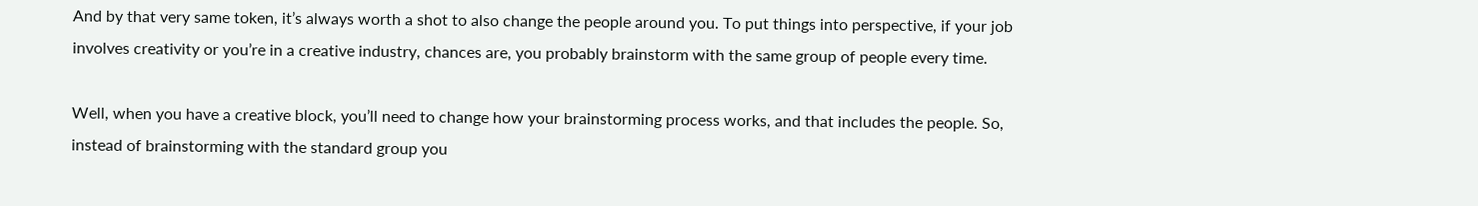And by that very same token, it’s always worth a shot to also change the people around you. To put things into perspective, if your job involves creativity or you’re in a creative industry, chances are, you probably brainstorm with the same group of people every time.

Well, when you have a creative block, you’ll need to change how your brainstorming process works, and that includes the people. So, instead of brainstorming with the standard group you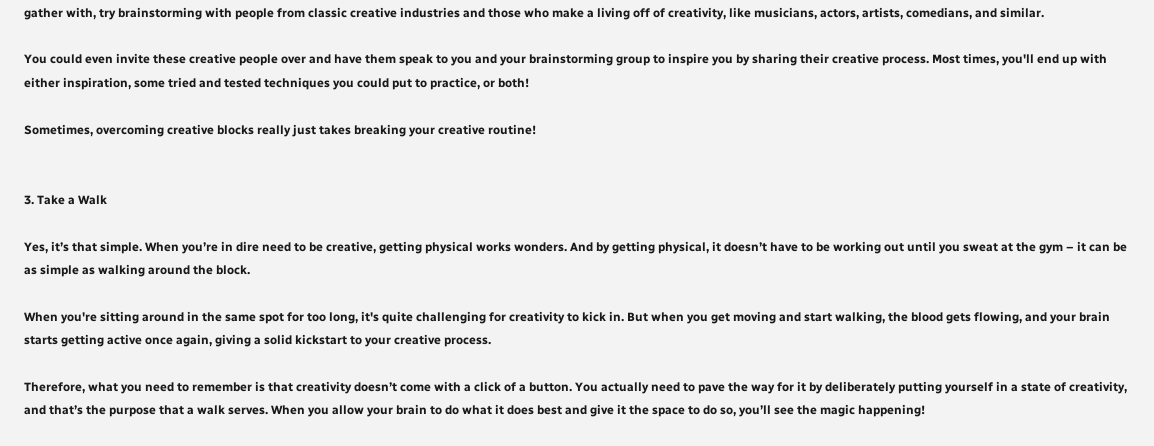gather with, try brainstorming with people from classic creative industries and those who make a living off of creativity, like musicians, actors, artists, comedians, and similar.

You could even invite these creative people over and have them speak to you and your brainstorming group to inspire you by sharing their creative process. Most times, you'll end up with either inspiration, some tried and tested techniques you could put to practice, or both!

Sometimes, overcoming creative blocks really just takes breaking your creative routine!


3. Take a Walk

Yes, it’s that simple. When you’re in dire need to be creative, getting physical works wonders. And by getting physical, it doesn’t have to be working out until you sweat at the gym – it can be as simple as walking around the block.

When you're sitting around in the same spot for too long, it's quite challenging for creativity to kick in. But when you get moving and start walking, the blood gets flowing, and your brain starts getting active once again, giving a solid kickstart to your creative process.

Therefore, what you need to remember is that creativity doesn’t come with a click of a button. You actually need to pave the way for it by deliberately putting yourself in a state of creativity, and that’s the purpose that a walk serves. When you allow your brain to do what it does best and give it the space to do so, you’ll see the magic happening!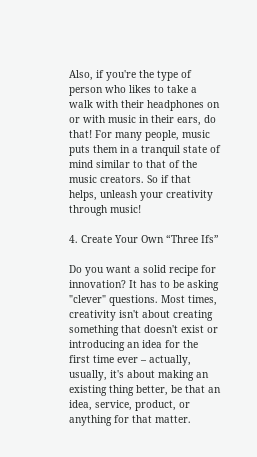Also, if you're the type of person who likes to take a walk with their headphones on or with music in their ears, do that! For many people, music puts them in a tranquil state of mind similar to that of the music creators. So if that helps, unleash your creativity through music!

4. Create Your Own “Three Ifs”

Do you want a solid recipe for innovation? It has to be asking "clever" questions. Most times, creativity isn't about creating something that doesn't exist or introducing an idea for the first time ever – actually, usually, it's about making an existing thing better, be that an idea, service, product, or anything for that matter.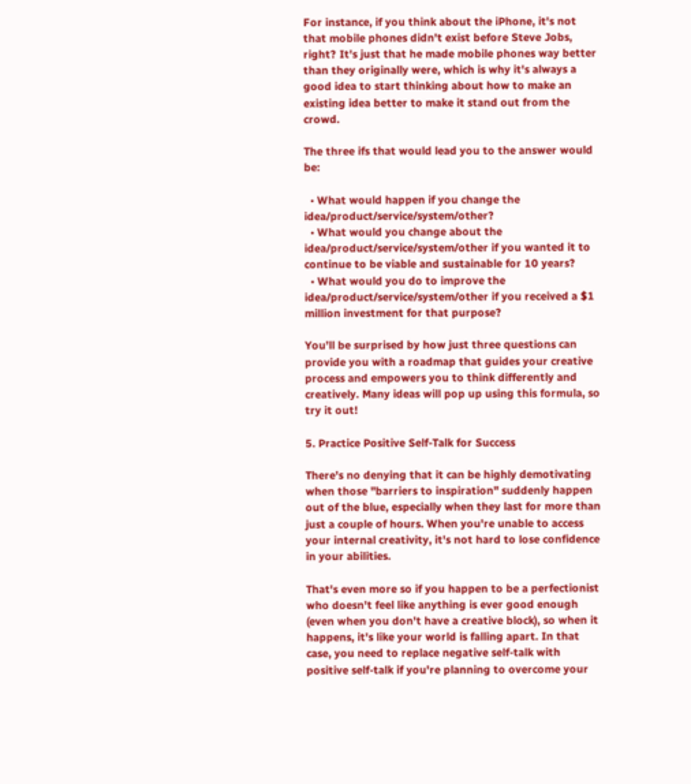For instance, if you think about the iPhone, it's not that mobile phones didn't exist before Steve Jobs, right? It's just that he made mobile phones way better than they originally were, which is why it's always a good idea to start thinking about how to make an existing idea better to make it stand out from the crowd.

The three ifs that would lead you to the answer would be:

  • What would happen if you change the idea/product/service/system/other?
  • What would you change about the idea/product/service/system/other if you wanted it to continue to be viable and sustainable for 10 years?
  • What would you do to improve the idea/product/service/system/other if you received a $1 million investment for that purpose?

You’ll be surprised by how just three questions can provide you with a roadmap that guides your creative process and empowers you to think differently and creatively. Many ideas will pop up using this formula, so try it out!

5. Practice Positive Self-Talk for Success

There's no denying that it can be highly demotivating when those "barriers to inspiration" suddenly happen out of the blue, especially when they last for more than just a couple of hours. When you're unable to access your internal creativity, it's not hard to lose confidence in your abilities.

That's even more so if you happen to be a perfectionist who doesn't feel like anything is ever good enough (even when you don't have a creative block), so when it happens, it's like your world is falling apart. In that case, you need to replace negative self-talk with positive self-talk if you're planning to overcome your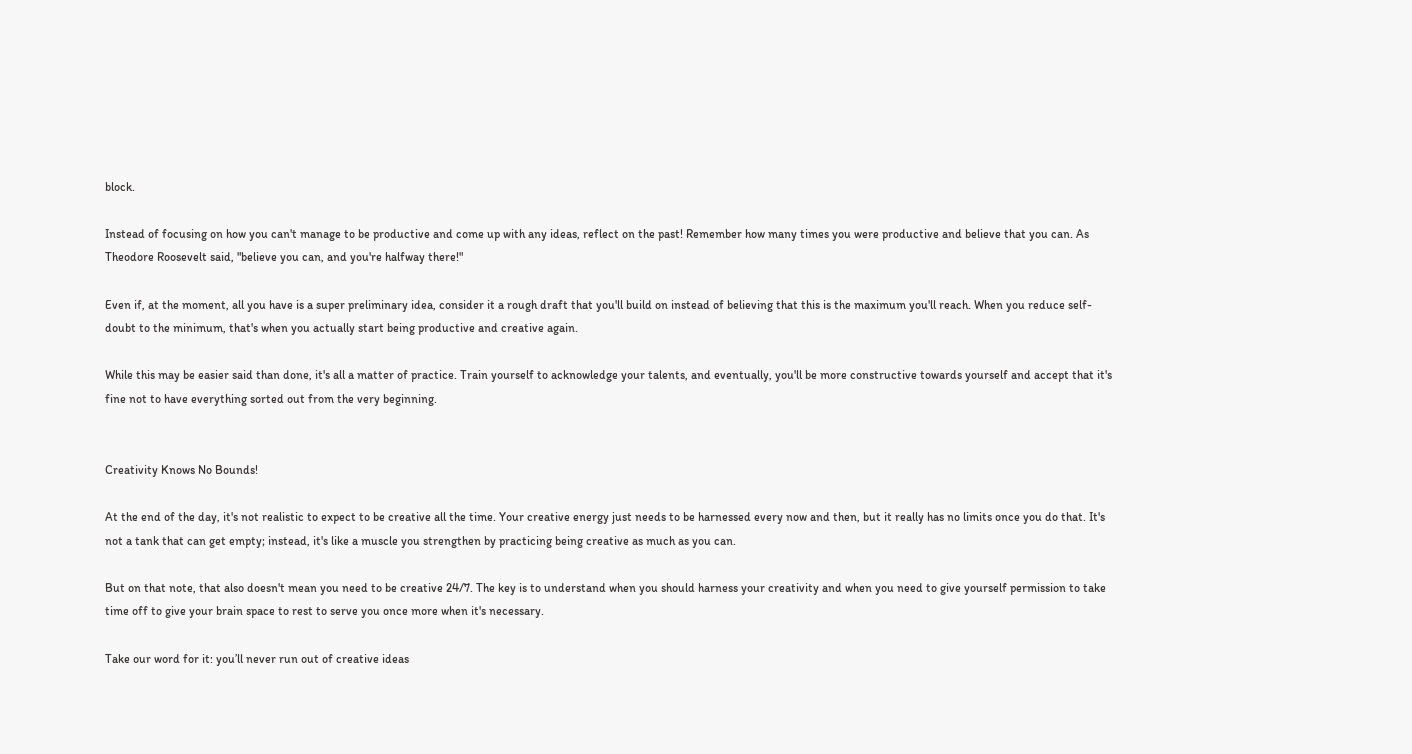block.

Instead of focusing on how you can't manage to be productive and come up with any ideas, reflect on the past! Remember how many times you were productive and believe that you can. As Theodore Roosevelt said, "believe you can, and you're halfway there!"

Even if, at the moment, all you have is a super preliminary idea, consider it a rough draft that you'll build on instead of believing that this is the maximum you'll reach. When you reduce self-doubt to the minimum, that's when you actually start being productive and creative again.

While this may be easier said than done, it's all a matter of practice. Train yourself to acknowledge your talents, and eventually, you'll be more constructive towards yourself and accept that it's fine not to have everything sorted out from the very beginning.


Creativity Knows No Bounds!

At the end of the day, it's not realistic to expect to be creative all the time. Your creative energy just needs to be harnessed every now and then, but it really has no limits once you do that. It's not a tank that can get empty; instead, it's like a muscle you strengthen by practicing being creative as much as you can.

But on that note, that also doesn't mean you need to be creative 24/7. The key is to understand when you should harness your creativity and when you need to give yourself permission to take time off to give your brain space to rest to serve you once more when it's necessary.

Take our word for it: you’ll never run out of creative ideas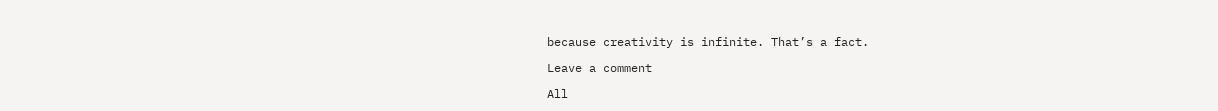because creativity is infinite. That’s a fact.

Leave a comment

All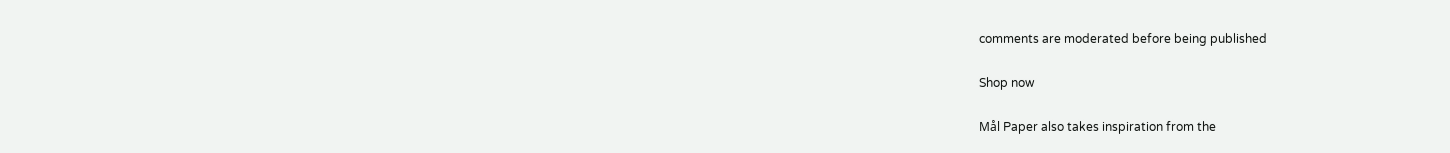comments are moderated before being published

Shop now

Mål Paper also takes inspiration from the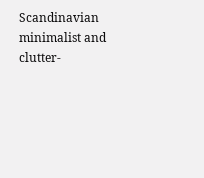Scandinavian minimalist and clutter-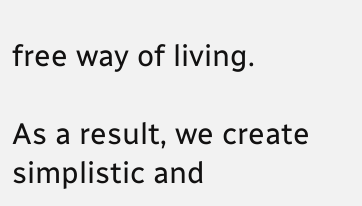free way of living.

As a result, we create simplistic and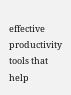effective productivity tools that help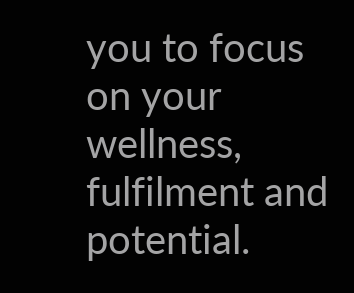you to focus on your wellness, fulfilment and potential.